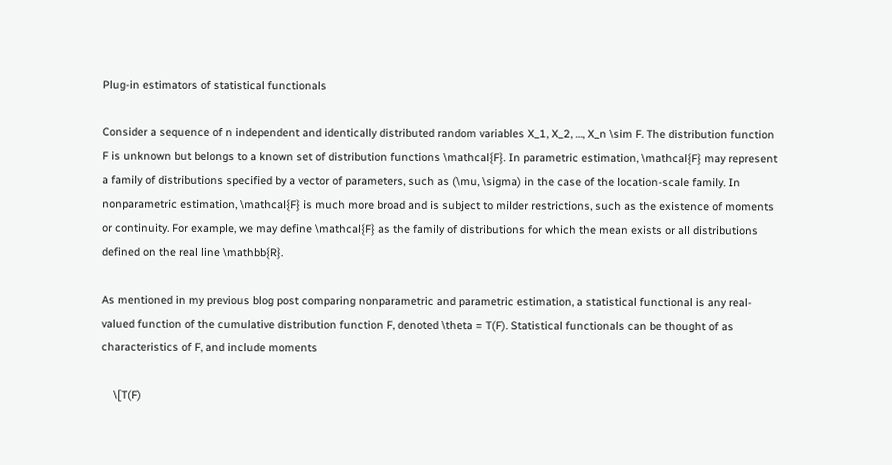Plug-in estimators of statistical functionals

Consider a sequence of n independent and identically distributed random variables X_1, X_2, …, X_n \sim F. The distribution function F is unknown but belongs to a known set of distribution functions \mathcal{F}. In parametric estimation, \mathcal{F} may represent a family of distributions specified by a vector of parameters, such as (\mu, \sigma) in the case of the location-scale family. In nonparametric estimation, \mathcal{F} is much more broad and is subject to milder restrictions, such as the existence of moments or continuity. For example, we may define \mathcal{F} as the family of distributions for which the mean exists or all distributions defined on the real line \mathbb{R}.

As mentioned in my previous blog post comparing nonparametric and parametric estimation, a statistical functional is any real-valued function of the cumulative distribution function F, denoted \theta = T(F). Statistical functionals can be thought of as characteristics of F, and include moments

    \[T(F)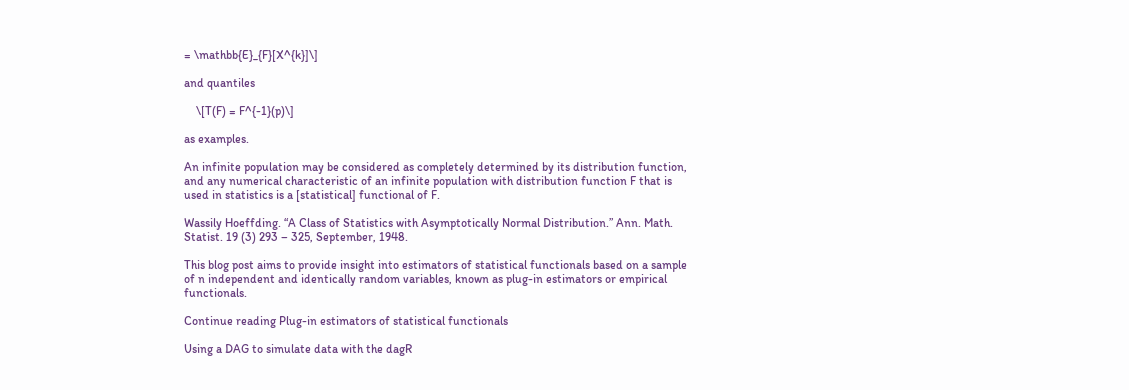= \mathbb{E}_{F}[X^{k}]\]

and quantiles

    \[T(F) = F^{-1}(p)\]

as examples.

An infinite population may be considered as completely determined by its distribution function, and any numerical characteristic of an infinite population with distribution function F that is used in statistics is a [statistical] functional of F.

Wassily Hoeffding. “A Class of Statistics with Asymptotically Normal Distribution.” Ann. Math. Statist. 19 (3) 293 – 325, September, 1948.

This blog post aims to provide insight into estimators of statistical functionals based on a sample of n independent and identically random variables, known as plug-in estimators or empirical functionals.

Continue reading Plug-in estimators of statistical functionals

Using a DAG to simulate data with the dagR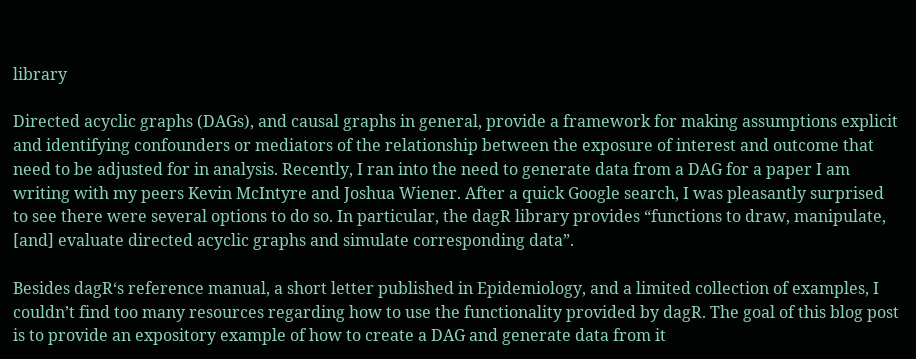library

Directed acyclic graphs (DAGs), and causal graphs in general, provide a framework for making assumptions explicit and identifying confounders or mediators of the relationship between the exposure of interest and outcome that need to be adjusted for in analysis. Recently, I ran into the need to generate data from a DAG for a paper I am writing with my peers Kevin McIntyre and Joshua Wiener. After a quick Google search, I was pleasantly surprised to see there were several options to do so. In particular, the dagR library provides “functions to draw, manipulate, [and] evaluate directed acyclic graphs and simulate corresponding data”.

Besides dagR‘s reference manual, a short letter published in Epidemiology, and a limited collection of examples, I couldn’t find too many resources regarding how to use the functionality provided by dagR. The goal of this blog post is to provide an expository example of how to create a DAG and generate data from it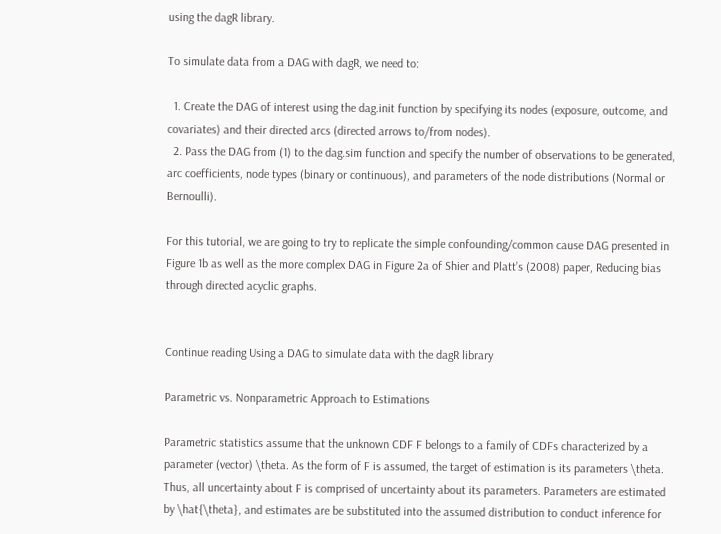using the dagR library.

To simulate data from a DAG with dagR, we need to:

  1. Create the DAG of interest using the dag.init function by specifying its nodes (exposure, outcome, and covariates) and their directed arcs (directed arrows to/from nodes).
  2. Pass the DAG from (1) to the dag.sim function and specify the number of observations to be generated, arc coefficients, node types (binary or continuous), and parameters of the node distributions (Normal or Bernoulli).

For this tutorial, we are going to try to replicate the simple confounding/common cause DAG presented in Figure 1b as well as the more complex DAG in Figure 2a of Shier and Platt’s (2008) paper, Reducing bias through directed acyclic graphs.


Continue reading Using a DAG to simulate data with the dagR library

Parametric vs. Nonparametric Approach to Estimations

Parametric statistics assume that the unknown CDF F belongs to a family of CDFs characterized by a parameter (vector) \theta. As the form of F is assumed, the target of estimation is its parameters \theta. Thus, all uncertainty about F is comprised of uncertainty about its parameters. Parameters are estimated by \hat{\theta}, and estimates are be substituted into the assumed distribution to conduct inference for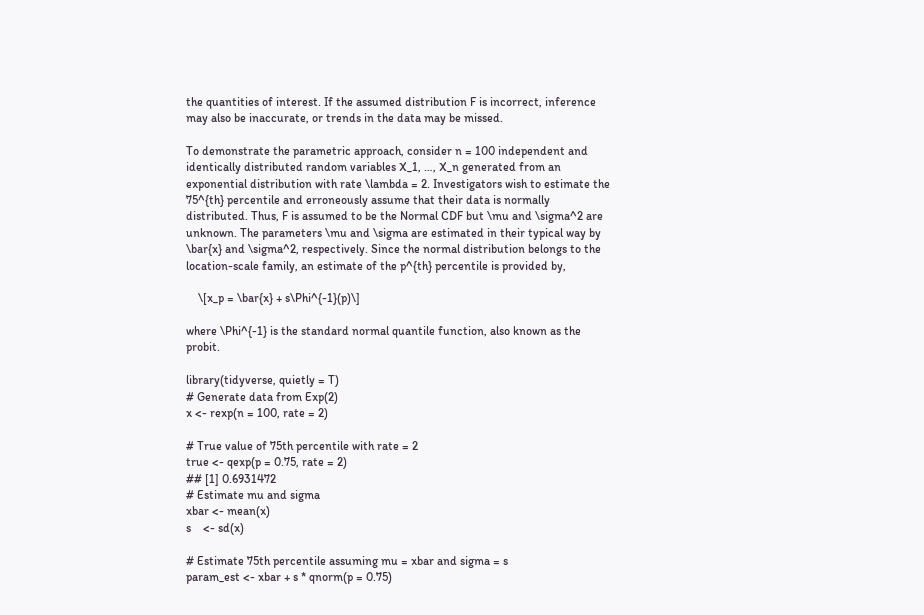the quantities of interest. If the assumed distribution F is incorrect, inference may also be inaccurate, or trends in the data may be missed.

To demonstrate the parametric approach, consider n = 100 independent and identically distributed random variables X_1, …, X_n generated from an exponential distribution with rate \lambda = 2. Investigators wish to estimate the 75^{th} percentile and erroneously assume that their data is normally distributed. Thus, F is assumed to be the Normal CDF but \mu and \sigma^2 are unknown. The parameters \mu and \sigma are estimated in their typical way by \bar{x} and \sigma^2, respectively. Since the normal distribution belongs to the location-scale family, an estimate of the p^{th} percentile is provided by,

    \[x_p = \bar{x} + s\Phi^{-1}(p)\]

where \Phi^{-1} is the standard normal quantile function, also known as the probit.

library(tidyverse, quietly = T)
# Generate data from Exp(2)
x <- rexp(n = 100, rate = 2)

# True value of 75th percentile with rate = 2
true <- qexp(p = 0.75, rate = 2)
## [1] 0.6931472
# Estimate mu and sigma
xbar <- mean(x)
s    <- sd(x)

# Estimate 75th percentile assuming mu = xbar and sigma = s
param_est <- xbar + s * qnorm(p = 0.75)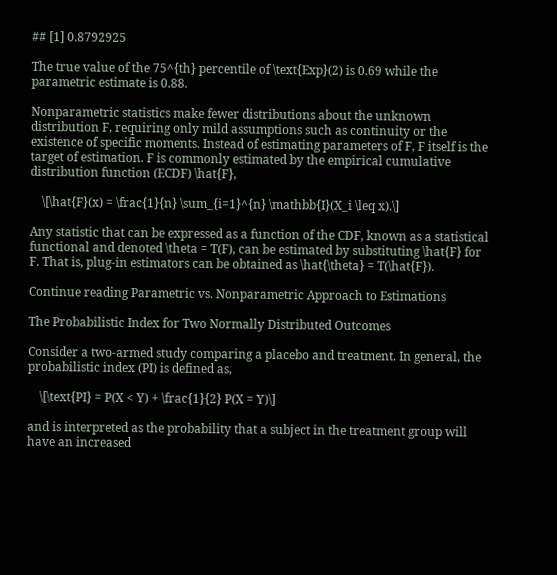## [1] 0.8792925

The true value of the 75^{th} percentile of \text{Exp}(2) is 0.69 while the parametric estimate is 0.88.

Nonparametric statistics make fewer distributions about the unknown distribution F, requiring only mild assumptions such as continuity or the existence of specific moments. Instead of estimating parameters of F, F itself is the target of estimation. F is commonly estimated by the empirical cumulative distribution function (ECDF) \hat{F},

    \[\hat{F}(x) = \frac{1}{n} \sum_{i=1}^{n} \mathbb{I}(X_i \leq x).\]

Any statistic that can be expressed as a function of the CDF, known as a statistical functional and denoted \theta = T(F), can be estimated by substituting \hat{F} for F. That is, plug-in estimators can be obtained as \hat{\theta} = T(\hat{F}).

Continue reading Parametric vs. Nonparametric Approach to Estimations

The Probabilistic Index for Two Normally Distributed Outcomes

Consider a two-armed study comparing a placebo and treatment. In general, the probabilistic index (PI) is defined as,

    \[\text{PI} = P(X < Y) + \frac{1}{2} P(X = Y)\]

and is interpreted as the probability that a subject in the treatment group will have an increased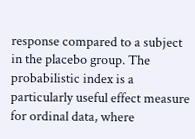response compared to a subject in the placebo group. The probabilistic index is a particularly useful effect measure for ordinal data, where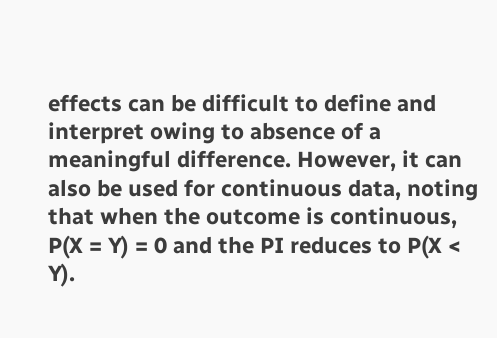effects can be difficult to define and interpret owing to absence of a meaningful difference. However, it can also be used for continuous data, noting that when the outcome is continuous, P(X = Y) = 0 and the PI reduces to P(X < Y).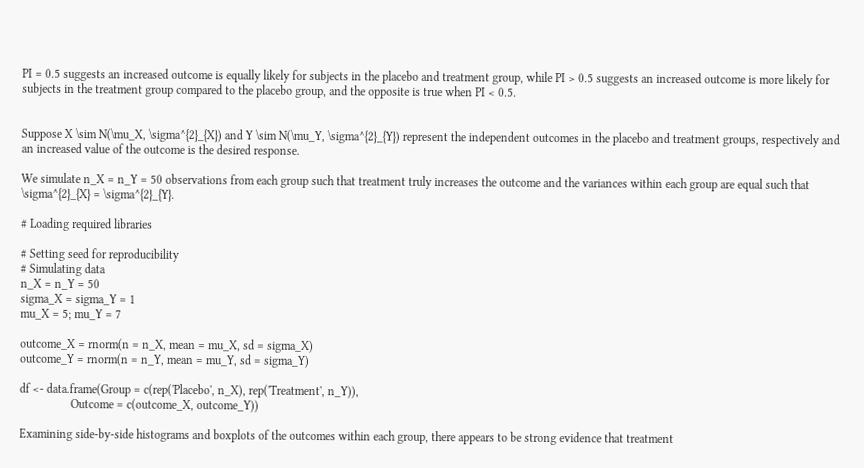PI = 0.5 suggests an increased outcome is equally likely for subjects in the placebo and treatment group, while PI > 0.5 suggests an increased outcome is more likely for subjects in the treatment group compared to the placebo group, and the opposite is true when PI < 0.5.


Suppose X \sim N(\mu_X, \sigma^{2}_{X}) and Y \sim N(\mu_Y, \sigma^{2}_{Y}) represent the independent outcomes in the placebo and treatment groups, respectively and an increased value of the outcome is the desired response.

We simulate n_X = n_Y = 50 observations from each group such that treatment truly increases the outcome and the variances within each group are equal such that \sigma^{2}_{X} = \sigma^{2}_{Y}.

# Loading required libraries

# Setting seed for reproducibility
# Simulating data
n_X = n_Y = 50
sigma_X = sigma_Y = 1
mu_X = 5; mu_Y = 7

outcome_X = rnorm(n = n_X, mean = mu_X, sd = sigma_X)
outcome_Y = rnorm(n = n_Y, mean = mu_Y, sd = sigma_Y)

df <- data.frame(Group = c(rep('Placebo', n_X), rep('Treatment', n_Y)),
                 Outcome = c(outcome_X, outcome_Y))

Examining side-by-side histograms and boxplots of the outcomes within each group, there appears to be strong evidence that treatment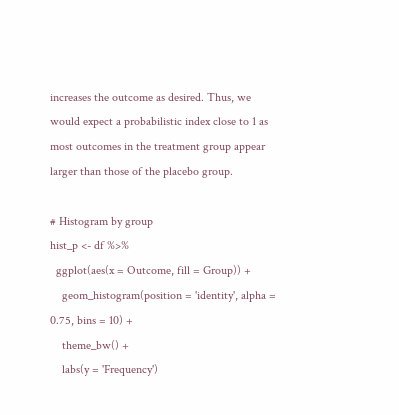increases the outcome as desired. Thus, we would expect a probabilistic index close to 1 as most outcomes in the treatment group appear larger than those of the placebo group.

# Histogram by group
hist_p <- df %>%
  ggplot(aes(x = Outcome, fill = Group)) +
    geom_histogram(position = 'identity', alpha = 0.75, bins = 10) +
    theme_bw() +
    labs(y = 'Frequency')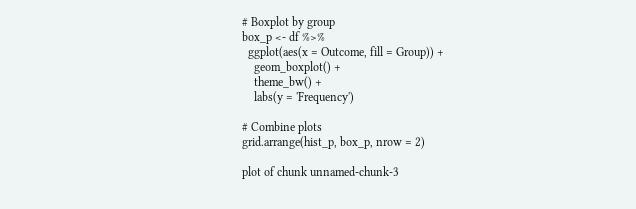# Boxplot by group
box_p <- df %>%
  ggplot(aes(x = Outcome, fill = Group)) +
    geom_boxplot() +
    theme_bw() +
    labs(y = 'Frequency')

# Combine plots
grid.arrange(hist_p, box_p, nrow = 2)

plot of chunk unnamed-chunk-3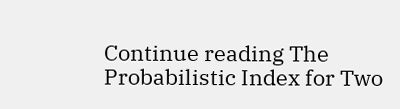Continue reading The Probabilistic Index for Two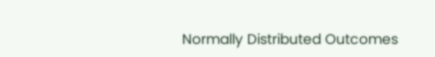Normally Distributed Outcomes